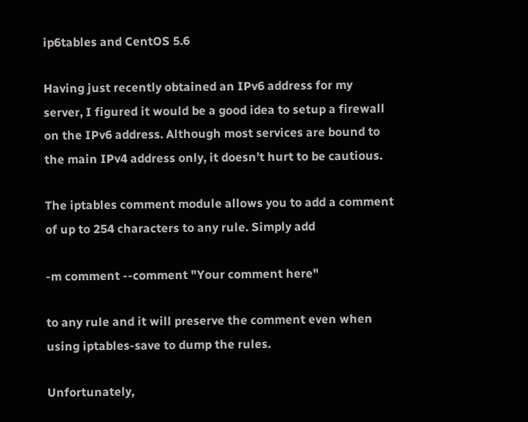ip6tables and CentOS 5.6

Having just recently obtained an IPv6 address for my server, I figured it would be a good idea to setup a firewall on the IPv6 address. Although most services are bound to the main IPv4 address only, it doesn’t hurt to be cautious.

The iptables comment module allows you to add a comment of up to 254 characters to any rule. Simply add

-m comment --comment "Your comment here"

to any rule and it will preserve the comment even when using iptables-save to dump the rules.

Unfortunately,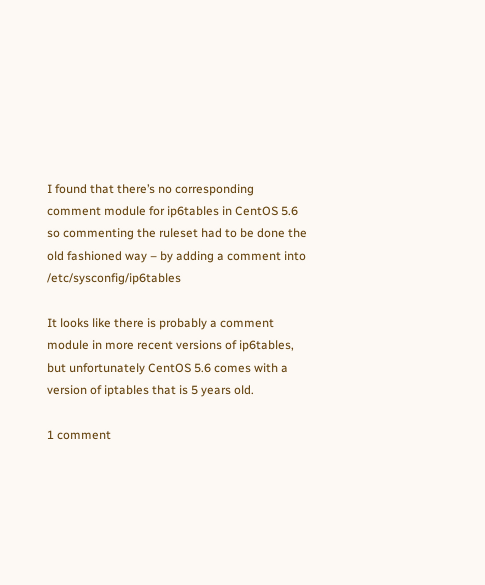I found that there’s no corresponding comment module for ip6tables in CentOS 5.6 so commenting the ruleset had to be done the old fashioned way – by adding a comment into /etc/sysconfig/ip6tables

It looks like there is probably a comment module in more recent versions of ip6tables, but unfortunately CentOS 5.6 comes with a version of iptables that is 5 years old.

1 comment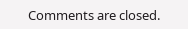Comments are closed.